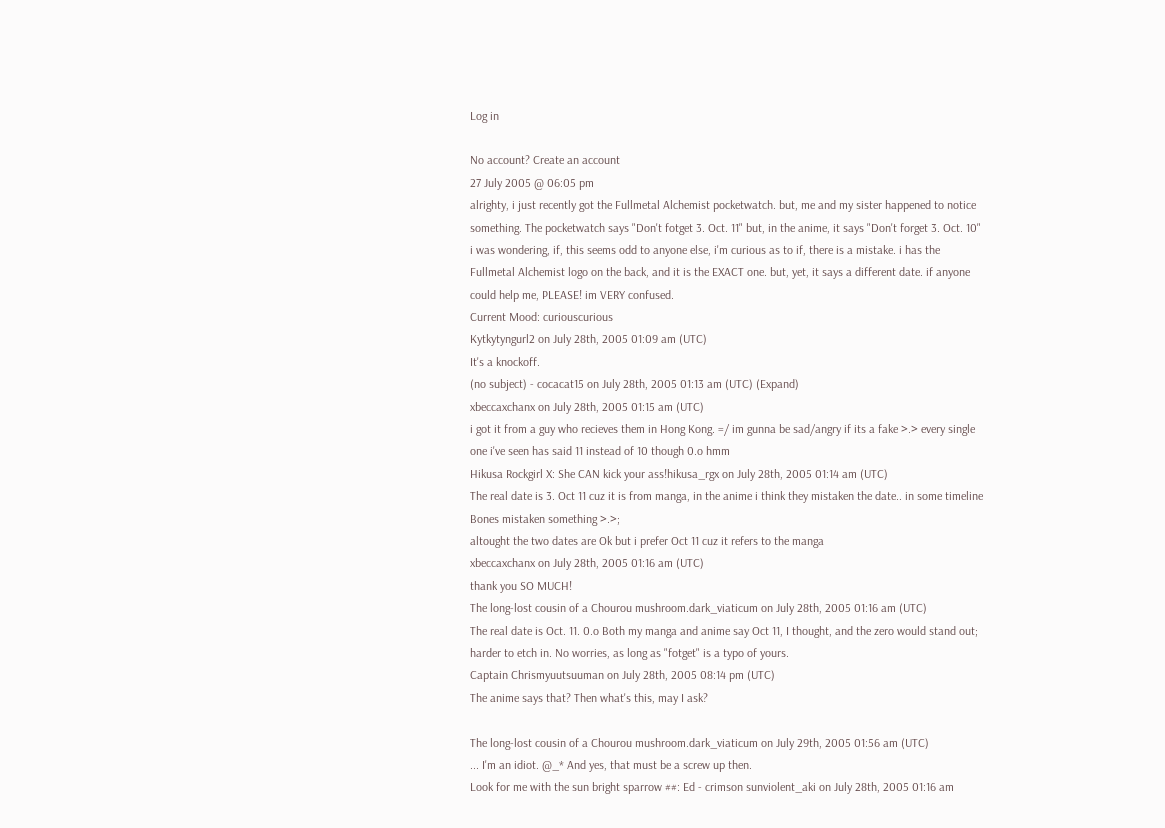Log in

No account? Create an account
27 July 2005 @ 06:05 pm
alrighty, i just recently got the Fullmetal Alchemist pocketwatch. but, me and my sister happened to notice something. The pocketwatch says "Don't fotget 3. Oct. 11" but, in the anime, it says "Don't forget 3. Oct. 10" i was wondering, if, this seems odd to anyone else, i'm curious as to if, there is a mistake. i has the Fullmetal Alchemist logo on the back, and it is the EXACT one. but, yet, it says a different date. if anyone could help me, PLEASE! im VERY confused.
Current Mood: curiouscurious
Kytkytyngurl2 on July 28th, 2005 01:09 am (UTC)
It's a knockoff.
(no subject) - cocacat15 on July 28th, 2005 01:13 am (UTC) (Expand)
xbeccaxchanx on July 28th, 2005 01:15 am (UTC)
i got it from a guy who recieves them in Hong Kong. =/ im gunna be sad/angry if its a fake >.> every single one i've seen has said 11 instead of 10 though 0.o hmm
Hikusa Rockgirl X: She CAN kick your ass!hikusa_rgx on July 28th, 2005 01:14 am (UTC)
The real date is 3. Oct 11 cuz it is from manga, in the anime i think they mistaken the date.. in some timeline Bones mistaken something >.>;
altought the two dates are Ok but i prefer Oct 11 cuz it refers to the manga
xbeccaxchanx on July 28th, 2005 01:16 am (UTC)
thank you SO MUCH!
The long-lost cousin of a Chourou mushroom.dark_viaticum on July 28th, 2005 01:16 am (UTC)
The real date is Oct. 11. 0.o Both my manga and anime say Oct 11, I thought, and the zero would stand out; harder to etch in. No worries, as long as "fotget" is a typo of yours.
Captain Chrismyuutsuuman on July 28th, 2005 08:14 pm (UTC)
The anime says that? Then what's this, may I ask?

The long-lost cousin of a Chourou mushroom.dark_viaticum on July 29th, 2005 01:56 am (UTC)
... I'm an idiot. @_* And yes, that must be a screw up then.
Look for me with the sun bright sparrow ##: Ed - crimson sunviolent_aki on July 28th, 2005 01:16 am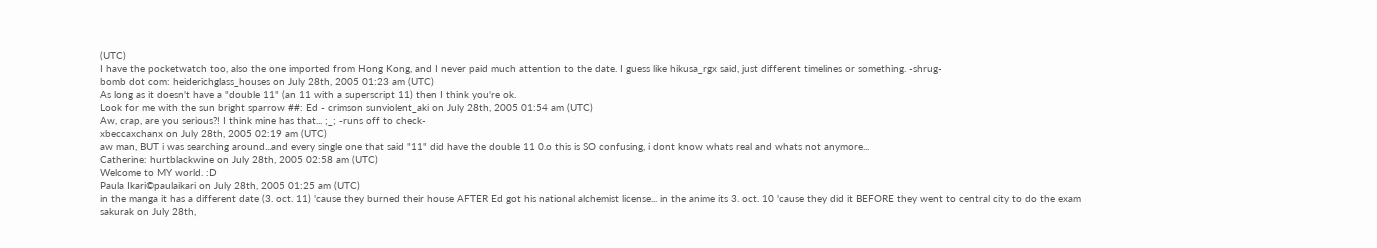(UTC)
I have the pocketwatch too, also the one imported from Hong Kong, and I never paid much attention to the date. I guess like hikusa_rgx said, just different timelines or something. -shrug-
bomb dot com: heiderichglass_houses on July 28th, 2005 01:23 am (UTC)
As long as it doesn't have a "double 11" (an 11 with a superscript 11) then I think you're ok.
Look for me with the sun bright sparrow ##: Ed - crimson sunviolent_aki on July 28th, 2005 01:54 am (UTC)
Aw, crap, are you serious?! I think mine has that... ;_; -runs off to check-
xbeccaxchanx on July 28th, 2005 02:19 am (UTC)
aw man, BUT i was searching around...and every single one that said "11" did have the double 11 0.o this is SO confusing, i dont know whats real and whats not anymore...
Catherine: hurtblackwine on July 28th, 2005 02:58 am (UTC)
Welcome to MY world. :D
Paula Ikari©paulaikari on July 28th, 2005 01:25 am (UTC)
in the manga it has a different date (3. oct. 11) 'cause they burned their house AFTER Ed got his national alchemist license... in the anime its 3. oct. 10 'cause they did it BEFORE they went to central city to do the exam
sakurak on July 28th,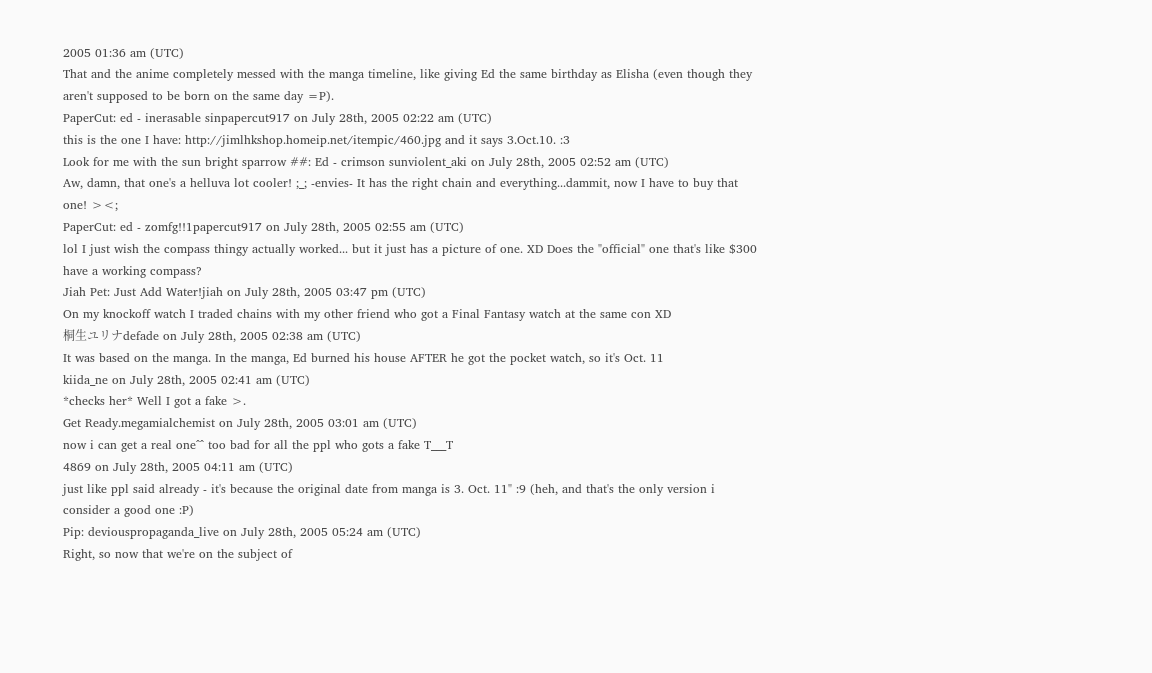2005 01:36 am (UTC)
That and the anime completely messed with the manga timeline, like giving Ed the same birthday as Elisha (even though they aren't supposed to be born on the same day =P).
PaperCut: ed - inerasable sinpapercut917 on July 28th, 2005 02:22 am (UTC)
this is the one I have: http://jimlhkshop.homeip.net/itempic/460.jpg and it says 3.Oct.10. :3
Look for me with the sun bright sparrow ##: Ed - crimson sunviolent_aki on July 28th, 2005 02:52 am (UTC)
Aw, damn, that one's a helluva lot cooler! ;_; -envies- It has the right chain and everything...dammit, now I have to buy that one! ><;
PaperCut: ed - zomfg!!1papercut917 on July 28th, 2005 02:55 am (UTC)
lol I just wish the compass thingy actually worked... but it just has a picture of one. XD Does the "official" one that's like $300 have a working compass?
Jiah Pet: Just Add Water!jiah on July 28th, 2005 03:47 pm (UTC)
On my knockoff watch I traded chains with my other friend who got a Final Fantasy watch at the same con XD
桐生ユリナdefade on July 28th, 2005 02:38 am (UTC)
It was based on the manga. In the manga, Ed burned his house AFTER he got the pocket watch, so it's Oct. 11
kiida_ne on July 28th, 2005 02:41 am (UTC)
*checks her* Well I got a fake >.
Get Ready.megamialchemist on July 28th, 2005 03:01 am (UTC)
now i can get a real one^^ too bad for all the ppl who gots a fake T___T
4869 on July 28th, 2005 04:11 am (UTC)
just like ppl said already - it's because the original date from manga is 3. Oct. 11" :9 (heh, and that's the only version i consider a good one :P)
Pip: deviouspropaganda_live on July 28th, 2005 05:24 am (UTC)
Right, so now that we're on the subject of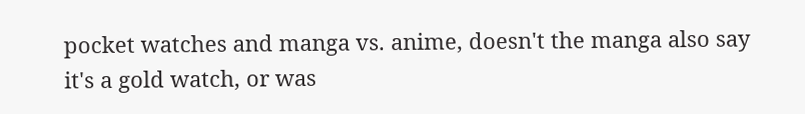pocket watches and manga vs. anime, doesn't the manga also say it's a gold watch, or was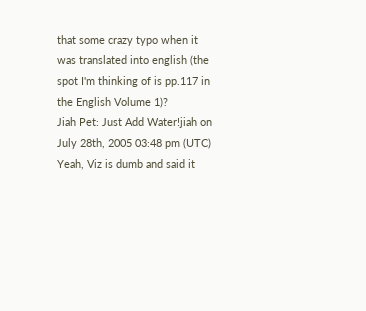that some crazy typo when it was translated into english (the spot I'm thinking of is pp.117 in the English Volume 1)?
Jiah Pet: Just Add Water!jiah on July 28th, 2005 03:48 pm (UTC)
Yeah, Viz is dumb and said it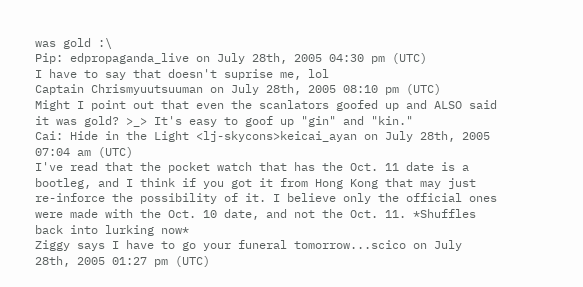was gold :\
Pip: edpropaganda_live on July 28th, 2005 04:30 pm (UTC)
I have to say that doesn't suprise me, lol
Captain Chrismyuutsuuman on July 28th, 2005 08:10 pm (UTC)
Might I point out that even the scanlators goofed up and ALSO said it was gold? >_> It's easy to goof up "gin" and "kin."
Cai: Hide in the Light <lj-skycons>keicai_ayan on July 28th, 2005 07:04 am (UTC)
I've read that the pocket watch that has the Oct. 11 date is a bootleg, and I think if you got it from Hong Kong that may just re-inforce the possibility of it. I believe only the official ones were made with the Oct. 10 date, and not the Oct. 11. *Shuffles back into lurking now*
Ziggy says I have to go your funeral tomorrow...scico on July 28th, 2005 01:27 pm (UTC)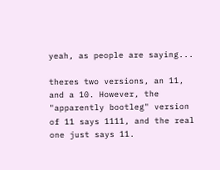yeah, as people are saying...

theres two versions, an 11, and a 10. However, the "apparently bootleg" version of 11 says 1111, and the real one just says 11.